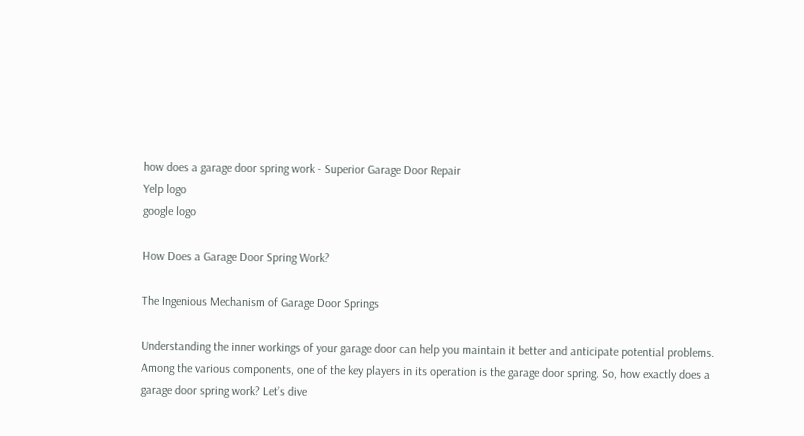how does a garage door spring work - Superior Garage Door Repair
Yelp logo
google logo

How Does a Garage Door Spring Work?

The Ingenious Mechanism of Garage Door Springs

Understanding the inner workings of your garage door can help you maintain it better and anticipate potential problems. Among the various components, one of the key players in its operation is the garage door spring. So, how exactly does a garage door spring work? Let’s dive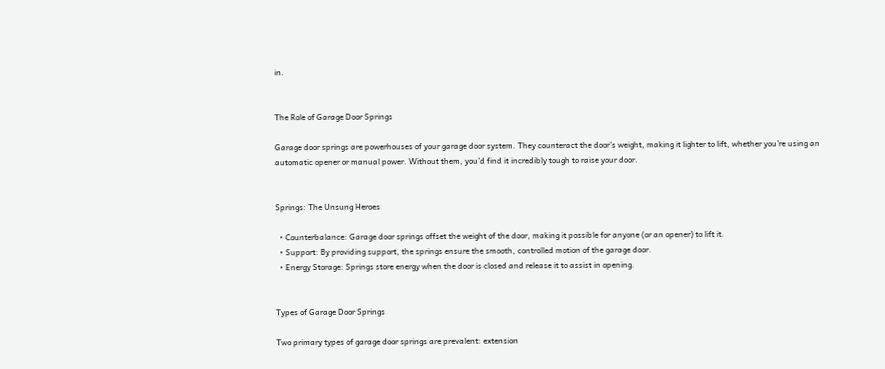in.


The Role of Garage Door Springs

Garage door springs are powerhouses of your garage door system. They counteract the door’s weight, making it lighter to lift, whether you’re using an automatic opener or manual power. Without them, you’d find it incredibly tough to raise your door.


Springs: The Unsung Heroes

  • Counterbalance: Garage door springs offset the weight of the door, making it possible for anyone (or an opener) to lift it.
  • Support: By providing support, the springs ensure the smooth, controlled motion of the garage door.
  • Energy Storage: Springs store energy when the door is closed and release it to assist in opening.


Types of Garage Door Springs

Two primary types of garage door springs are prevalent: extension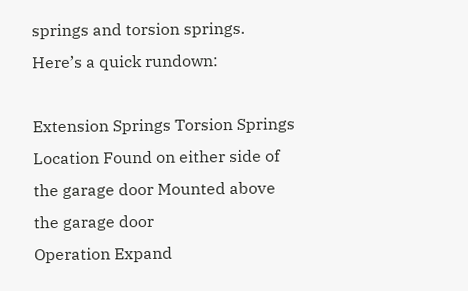springs and torsion springs. Here’s a quick rundown:

Extension Springs Torsion Springs
Location Found on either side of the garage door Mounted above the garage door
Operation Expand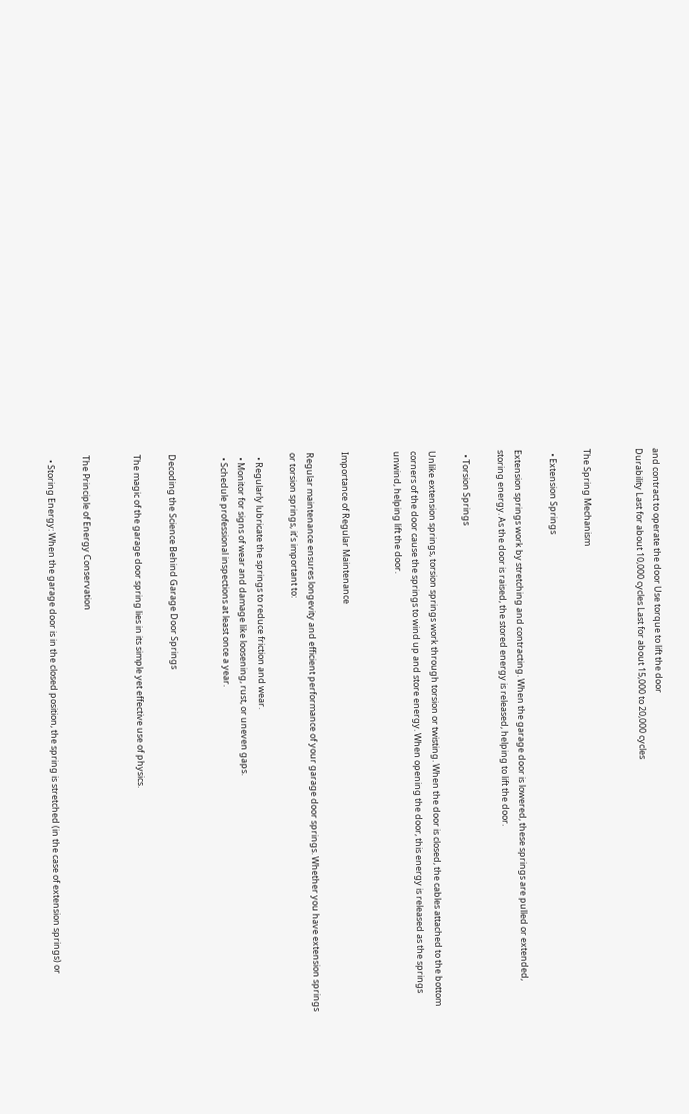and contract to operate the door Use torque to lift the door
Durability Last for about 10,000 cycles Last for about 15,000 to 20,000 cycles


The Spring Mechanism

  • Extension Springs

Extension springs work by stretching and contracting. When the garage door is lowered, these springs are pulled or extended, storing energy. As the door is raised, the stored energy is released, helping to lift the door.

  • Torsion Springs

Unlike extension springs, torsion springs work through torsion or twisting. When the door is closed, the cables attached to the bottom corners of the door cause the springs to wind up and store energy. When opening the door, this energy is released as the springs unwind, helping lift the door.


Importance of Regular Maintenance

Regular maintenance ensures longevity and efficient performance of your garage door springs. Whether you have extension springs or torsion springs, it’s important to:

  • Regularly lubricate the springs to reduce friction and wear.
  • Monitor for signs of wear and damage like loosening, rust, or uneven gaps.
  • Schedule professional inspections at least once a year.


Decoding the Science Behind Garage Door Springs

The magic of the garage door spring lies in its simple yet effective use of physics.


The Principle of Energy Conservation

  • Storing Energy: When the garage door is in the closed position, the spring is stretched (in the case of extension springs) or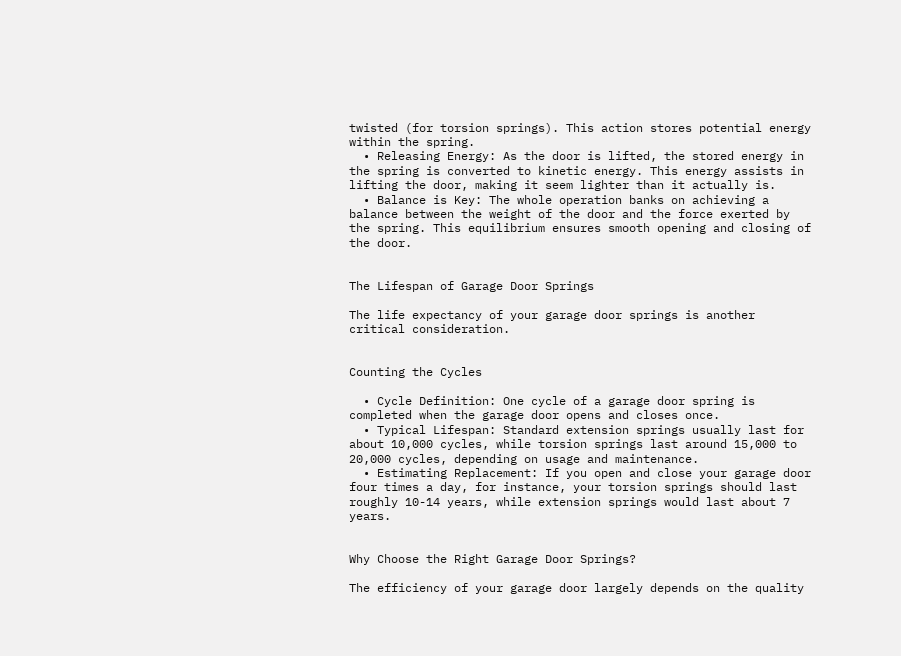twisted (for torsion springs). This action stores potential energy within the spring.
  • Releasing Energy: As the door is lifted, the stored energy in the spring is converted to kinetic energy. This energy assists in lifting the door, making it seem lighter than it actually is.
  • Balance is Key: The whole operation banks on achieving a balance between the weight of the door and the force exerted by the spring. This equilibrium ensures smooth opening and closing of the door.


The Lifespan of Garage Door Springs

The life expectancy of your garage door springs is another critical consideration.


Counting the Cycles

  • Cycle Definition: One cycle of a garage door spring is completed when the garage door opens and closes once.
  • Typical Lifespan: Standard extension springs usually last for about 10,000 cycles, while torsion springs last around 15,000 to 20,000 cycles, depending on usage and maintenance.
  • Estimating Replacement: If you open and close your garage door four times a day, for instance, your torsion springs should last roughly 10-14 years, while extension springs would last about 7 years.


Why Choose the Right Garage Door Springs?

The efficiency of your garage door largely depends on the quality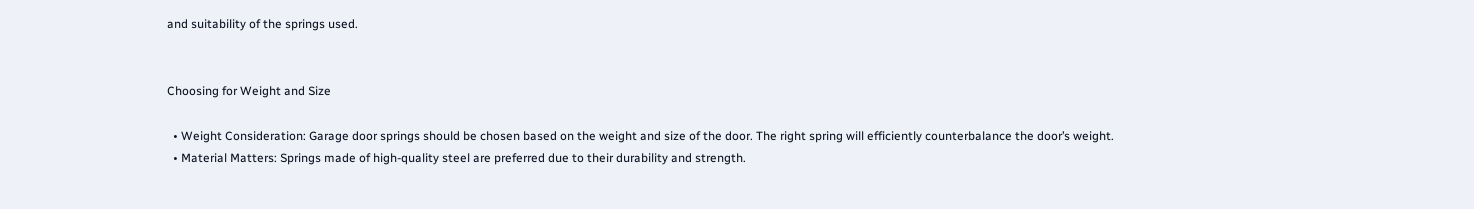and suitability of the springs used.


Choosing for Weight and Size

  • Weight Consideration: Garage door springs should be chosen based on the weight and size of the door. The right spring will efficiently counterbalance the door’s weight.
  • Material Matters: Springs made of high-quality steel are preferred due to their durability and strength.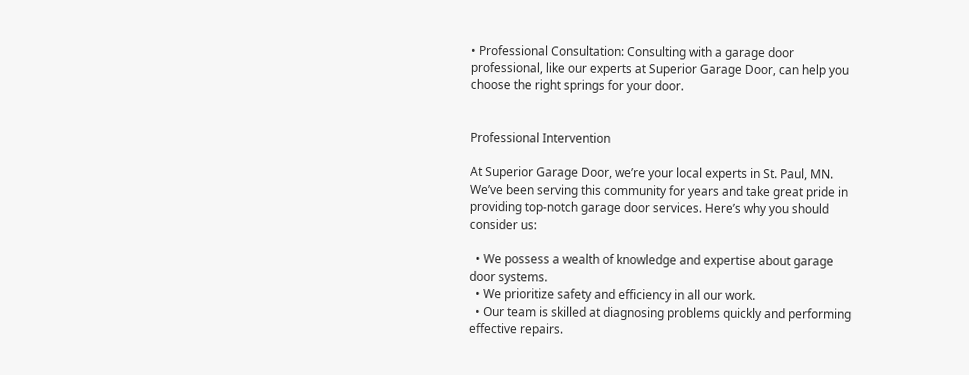• Professional Consultation: Consulting with a garage door professional, like our experts at Superior Garage Door, can help you choose the right springs for your door.


Professional Intervention

At Superior Garage Door, we’re your local experts in St. Paul, MN. We’ve been serving this community for years and take great pride in providing top-notch garage door services. Here’s why you should consider us:

  • We possess a wealth of knowledge and expertise about garage door systems.
  • We prioritize safety and efficiency in all our work.
  • Our team is skilled at diagnosing problems quickly and performing effective repairs.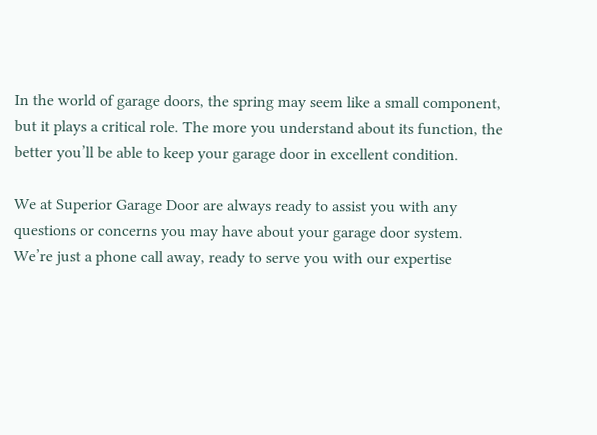In the world of garage doors, the spring may seem like a small component, but it plays a critical role. The more you understand about its function, the better you’ll be able to keep your garage door in excellent condition.

We at Superior Garage Door are always ready to assist you with any questions or concerns you may have about your garage door system. We’re just a phone call away, ready to serve you with our expertise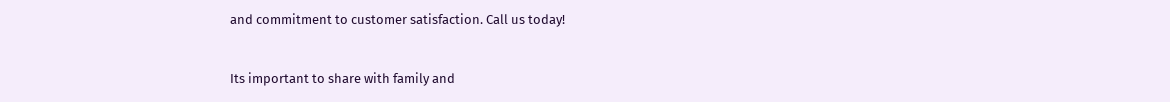and commitment to customer satisfaction. Call us today!


Its important to share with family and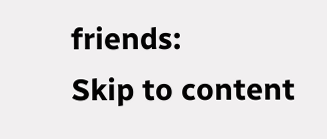friends:
Skip to content